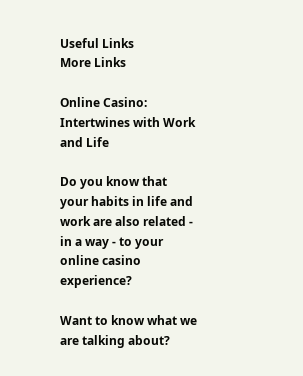Useful Links
More Links

Online Casino: Intertwines with Work and Life

Do you know that your habits in life and work are also related - in a way - to your online casino experience?

Want to know what we are talking about?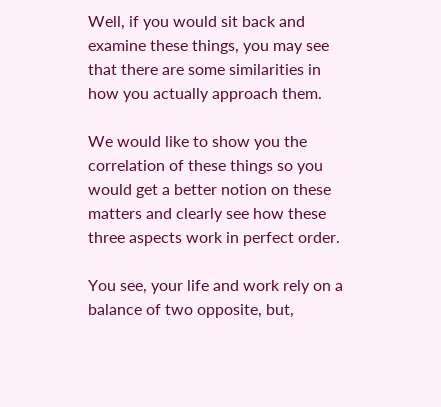Well, if you would sit back and examine these things, you may see that there are some similarities in how you actually approach them.

We would like to show you the correlation of these things so you would get a better notion on these matters and clearly see how these three aspects work in perfect order.

You see, your life and work rely on a balance of two opposite, but,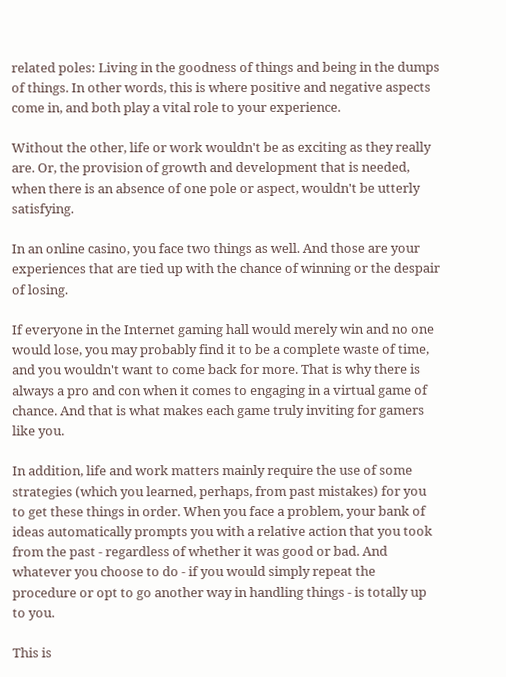related poles: Living in the goodness of things and being in the dumps of things. In other words, this is where positive and negative aspects come in, and both play a vital role to your experience.

Without the other, life or work wouldn't be as exciting as they really are. Or, the provision of growth and development that is needed, when there is an absence of one pole or aspect, wouldn't be utterly satisfying.

In an online casino, you face two things as well. And those are your experiences that are tied up with the chance of winning or the despair of losing.

If everyone in the Internet gaming hall would merely win and no one would lose, you may probably find it to be a complete waste of time, and you wouldn't want to come back for more. That is why there is always a pro and con when it comes to engaging in a virtual game of chance. And that is what makes each game truly inviting for gamers like you.

In addition, life and work matters mainly require the use of some strategies (which you learned, perhaps, from past mistakes) for you to get these things in order. When you face a problem, your bank of ideas automatically prompts you with a relative action that you took from the past - regardless of whether it was good or bad. And whatever you choose to do - if you would simply repeat the procedure or opt to go another way in handling things - is totally up to you.

This is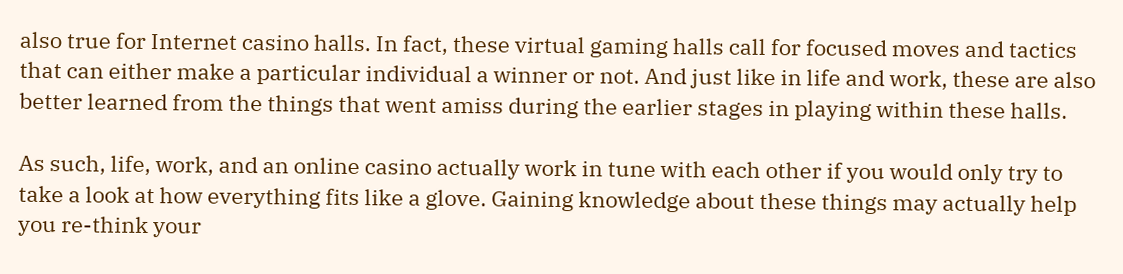also true for Internet casino halls. In fact, these virtual gaming halls call for focused moves and tactics that can either make a particular individual a winner or not. And just like in life and work, these are also better learned from the things that went amiss during the earlier stages in playing within these halls.

As such, life, work, and an online casino actually work in tune with each other if you would only try to take a look at how everything fits like a glove. Gaining knowledge about these things may actually help you re-think your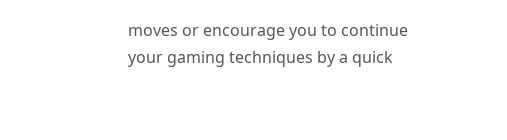moves or encourage you to continue your gaming techniques by a quick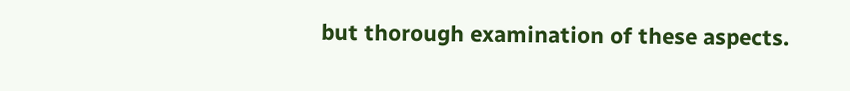but thorough examination of these aspects.